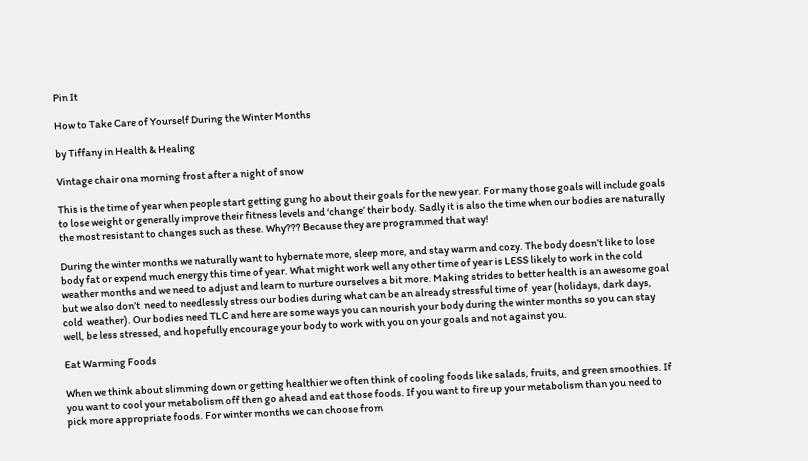Pin It

How to Take Care of Yourself During the Winter Months

by Tiffany in Health & Healing

Vintage chair ona morning frost after a night of snow

This is the time of year when people start getting gung ho about their goals for the new year. For many those goals will include goals to lose weight or generally improve their fitness levels and ‘change’ their body. Sadly it is also the time when our bodies are naturally the most resistant to changes such as these. Why??? Because they are programmed that way!

During the winter months we naturally want to hybernate more, sleep more, and stay warm and cozy. The body doesn’t like to lose body fat or expend much energy this time of year. What might work well any other time of year is LESS likely to work in the cold weather months and we need to adjust and learn to nurture ourselves a bit more. Making strides to better health is an awesome goal but we also don’t  need to needlessly stress our bodies during what can be an already stressful time of  year (holidays, dark days, cold  weather). Our bodies need TLC and here are some ways you can nourish your body during the winter months so you can stay well, be less stressed, and hopefully encourage your body to work with you on your goals and not against you.

Eat Warming Foods

When we think about slimming down or getting healthier we often think of cooling foods like salads, fruits, and green smoothies. If you want to cool your metabolism off then go ahead and eat those foods. If you want to fire up your metabolism than you need to pick more appropriate foods. For winter months we can choose from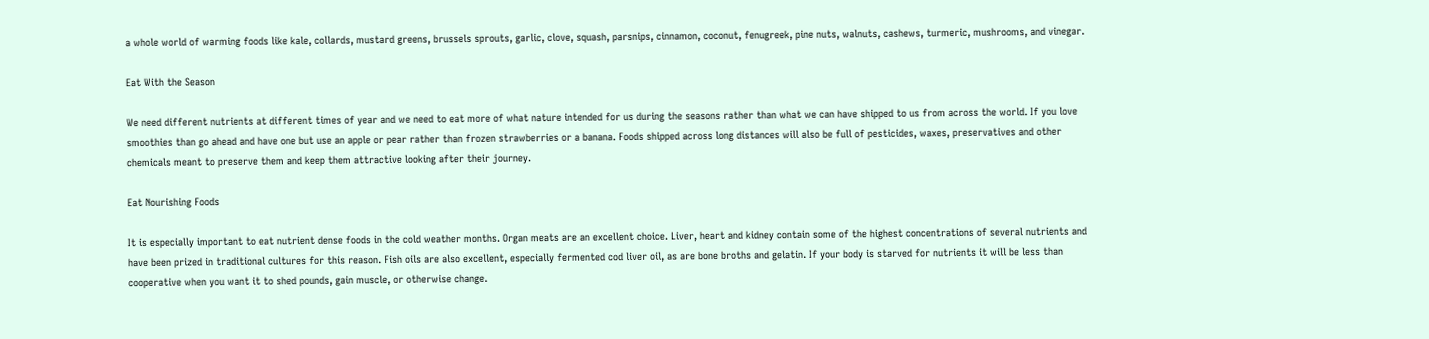a whole world of warming foods like kale, collards, mustard greens, brussels sprouts, garlic, clove, squash, parsnips, cinnamon, coconut, fenugreek, pine nuts, walnuts, cashews, turmeric, mushrooms, and vinegar.

Eat With the Season

We need different nutrients at different times of year and we need to eat more of what nature intended for us during the seasons rather than what we can have shipped to us from across the world. If you love smoothies than go ahead and have one but use an apple or pear rather than frozen strawberries or a banana. Foods shipped across long distances will also be full of pesticides, waxes, preservatives and other chemicals meant to preserve them and keep them attractive looking after their journey.

Eat Nourishing Foods

It is especially important to eat nutrient dense foods in the cold weather months. Organ meats are an excellent choice. Liver, heart and kidney contain some of the highest concentrations of several nutrients and have been prized in traditional cultures for this reason. Fish oils are also excellent, especially fermented cod liver oil, as are bone broths and gelatin. If your body is starved for nutrients it will be less than cooperative when you want it to shed pounds, gain muscle, or otherwise change.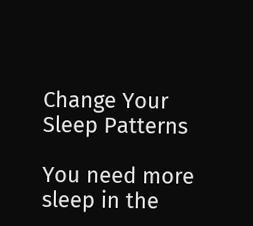Change Your Sleep Patterns

You need more sleep in the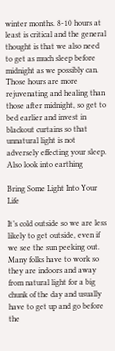winter months. 8-10 hours at least is critical and the general thought is that we also need to get as much sleep before midnight as we possibly can. Those hours are more rejuvenating and healing than those after midnight, so get to bed earlier and invest in blackout curtains so that unnatural light is not adversely effecting your sleep. Also look into earthing

Bring Some Light Into Your Life

It’s cold outside so we are less likely to get outside, even if we see the sun peeking out. Many folks have to work so they are indoors and away from natural light for a big chunk of the day and usually have to get up and go before the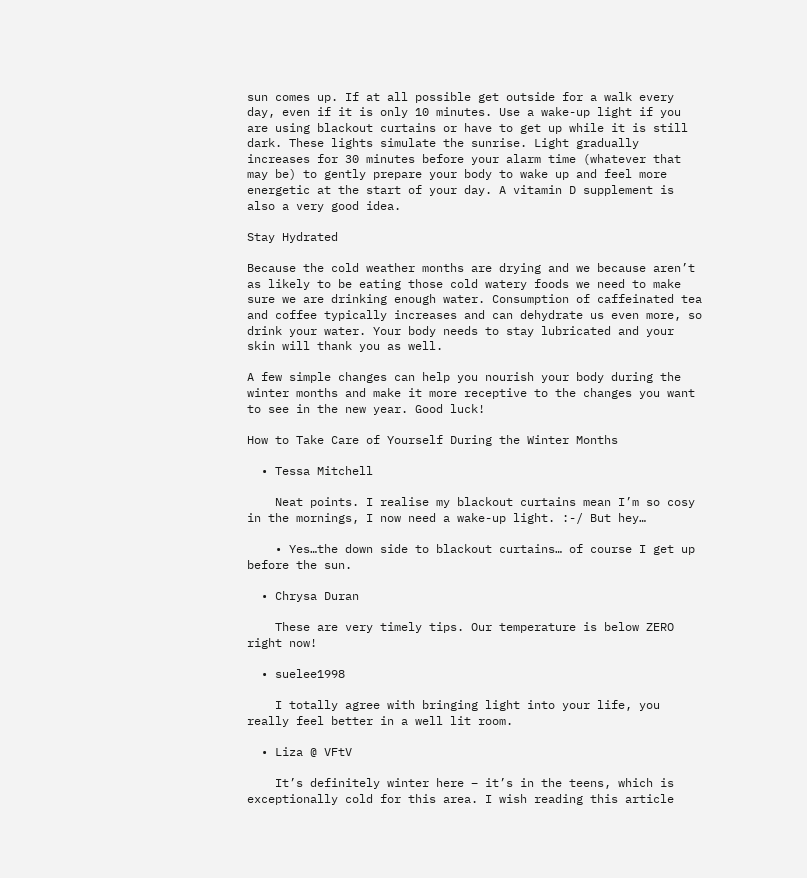sun comes up. If at all possible get outside for a walk every day, even if it is only 10 minutes. Use a wake-up light if you are using blackout curtains or have to get up while it is still dark. These lights simulate the sunrise. Light gradually increases for 30 minutes before your alarm time (whatever that may be) to gently prepare your body to wake up and feel more energetic at the start of your day. A vitamin D supplement is also a very good idea.

Stay Hydrated

Because the cold weather months are drying and we because aren’t as likely to be eating those cold watery foods we need to make sure we are drinking enough water. Consumption of caffeinated tea and coffee typically increases and can dehydrate us even more, so drink your water. Your body needs to stay lubricated and your skin will thank you as well.

A few simple changes can help you nourish your body during the winter months and make it more receptive to the changes you want to see in the new year. Good luck!

How to Take Care of Yourself During the Winter Months

  • Tessa Mitchell

    Neat points. I realise my blackout curtains mean I’m so cosy in the mornings, I now need a wake-up light. :-/ But hey…

    • Yes…the down side to blackout curtains… of course I get up before the sun.

  • Chrysa Duran

    These are very timely tips. Our temperature is below ZERO right now!

  • suelee1998

    I totally agree with bringing light into your life, you really feel better in a well lit room.

  • Liza @ VFtV

    It’s definitely winter here – it’s in the teens, which is exceptionally cold for this area. I wish reading this article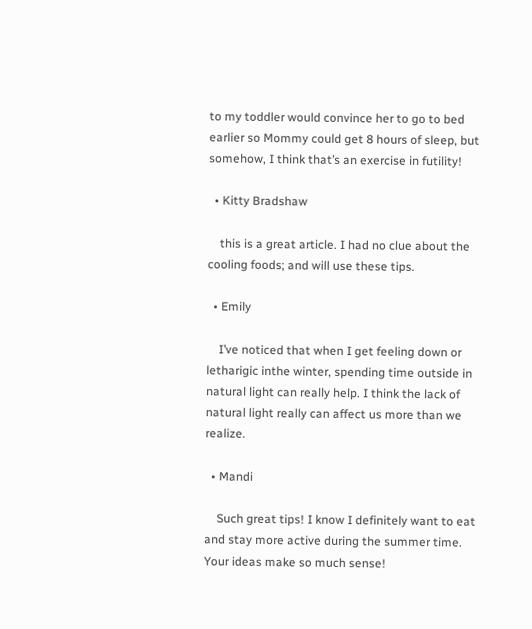to my toddler would convince her to go to bed earlier so Mommy could get 8 hours of sleep, but somehow, I think that’s an exercise in futility!

  • Kitty Bradshaw

    this is a great article. I had no clue about the cooling foods; and will use these tips.

  • Emily

    I’ve noticed that when I get feeling down or letharigic inthe winter, spending time outside in natural light can really help. I think the lack of natural light really can affect us more than we realize.

  • Mandi

    Such great tips! I know I definitely want to eat and stay more active during the summer time. Your ideas make so much sense!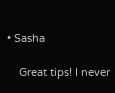• Sasha

    Great tips! I never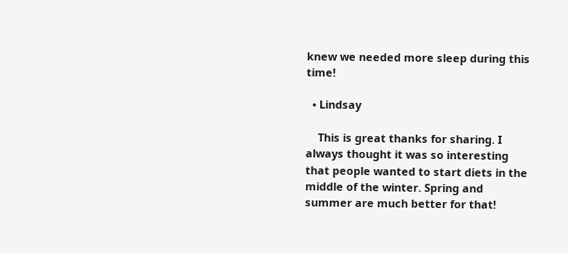knew we needed more sleep during this time!

  • Lindsay

    This is great thanks for sharing. I always thought it was so interesting that people wanted to start diets in the middle of the winter. Spring and summer are much better for that!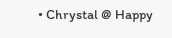• Chrystal @ Happy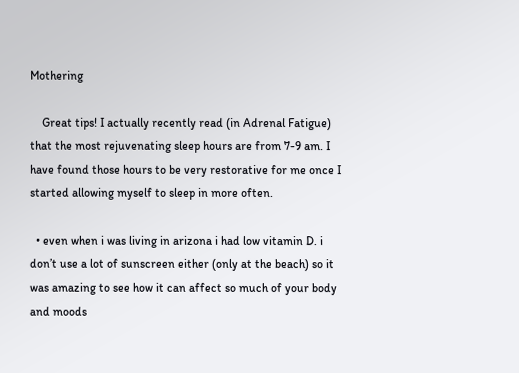Mothering

    Great tips! I actually recently read (in Adrenal Fatigue) that the most rejuvenating sleep hours are from 7-9 am. I have found those hours to be very restorative for me once I started allowing myself to sleep in more often.

  • even when i was living in arizona i had low vitamin D. i don’t use a lot of sunscreen either (only at the beach) so it was amazing to see how it can affect so much of your body and moods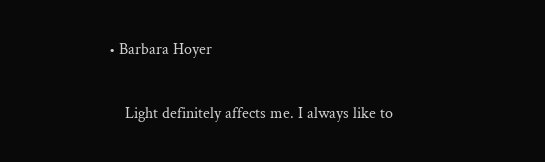• Barbara Hoyer

    Light definitely affects me. I always like to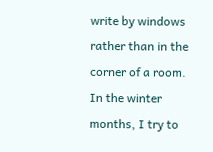write by windows rather than in the corner of a room. In the winter months, I try to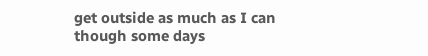get outside as much as I can though some days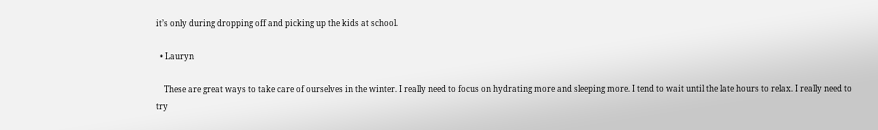it’s only during dropping off and picking up the kids at school.

  • Lauryn

    These are great ways to take care of ourselves in the winter. I really need to focus on hydrating more and sleeping more. I tend to wait until the late hours to relax. I really need to try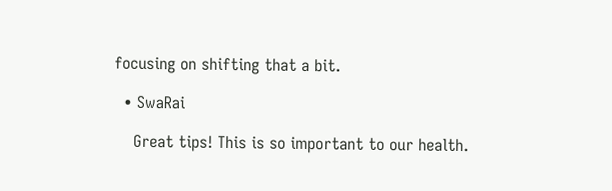focusing on shifting that a bit.

  • SwaRai

    Great tips! This is so important to our health.